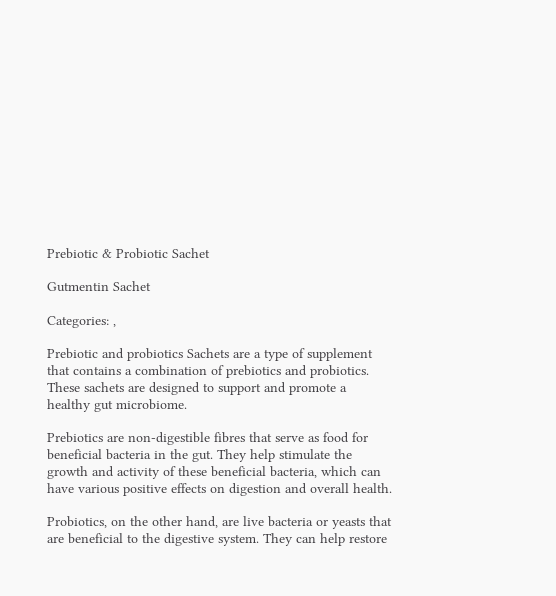Prebiotic & Probiotic Sachet

Gutmentin Sachet

Categories: ,

Prebiotic and probiotics Sachets are a type of supplement that contains a combination of prebiotics and probiotics. These sachets are designed to support and promote a healthy gut microbiome.

Prebiotics are non-digestible fibres that serve as food for beneficial bacteria in the gut. They help stimulate the growth and activity of these beneficial bacteria, which can have various positive effects on digestion and overall health.

Probiotics, on the other hand, are live bacteria or yeasts that are beneficial to the digestive system. They can help restore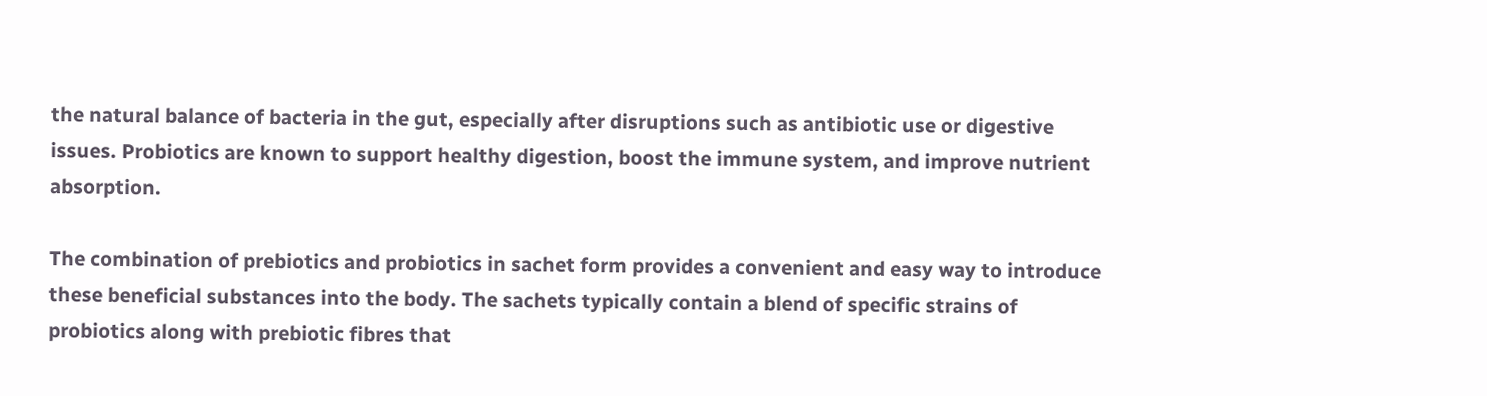the natural balance of bacteria in the gut, especially after disruptions such as antibiotic use or digestive issues. Probiotics are known to support healthy digestion, boost the immune system, and improve nutrient absorption.

The combination of prebiotics and probiotics in sachet form provides a convenient and easy way to introduce these beneficial substances into the body. The sachets typically contain a blend of specific strains of probiotics along with prebiotic fibres that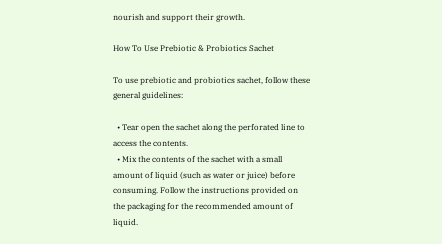nourish and support their growth.

How To Use Prebiotic & Probiotics Sachet

To use prebiotic and probiotics sachet, follow these general guidelines:

  • Tear open the sachet along the perforated line to access the contents.
  • Mix the contents of the sachet with a small amount of liquid (such as water or juice) before consuming. Follow the instructions provided on the packaging for the recommended amount of liquid.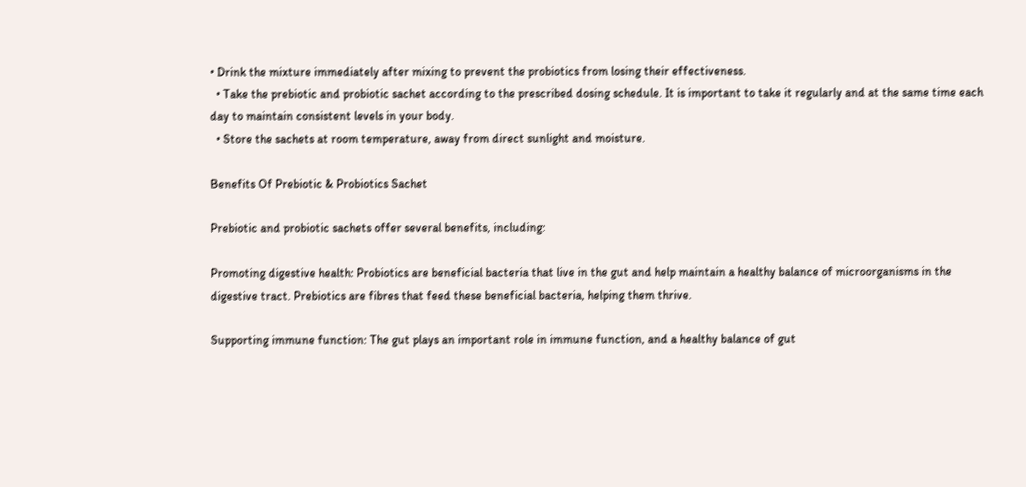• Drink the mixture immediately after mixing to prevent the probiotics from losing their effectiveness.
  • Take the prebiotic and probiotic sachet according to the prescribed dosing schedule. It is important to take it regularly and at the same time each day to maintain consistent levels in your body.
  • Store the sachets at room temperature, away from direct sunlight and moisture.

Benefits Of Prebiotic & Probiotics Sachet

Prebiotic and probiotic sachets offer several benefits, including:

Promoting digestive health: Probiotics are beneficial bacteria that live in the gut and help maintain a healthy balance of microorganisms in the digestive tract. Prebiotics are fibres that feed these beneficial bacteria, helping them thrive.

Supporting immune function: The gut plays an important role in immune function, and a healthy balance of gut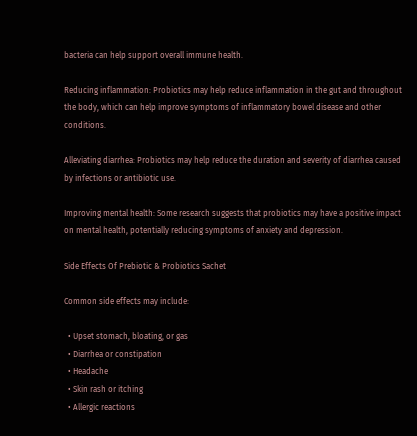bacteria can help support overall immune health.

Reducing inflammation: Probiotics may help reduce inflammation in the gut and throughout the body, which can help improve symptoms of inflammatory bowel disease and other conditions.

Alleviating diarrhea: Probiotics may help reduce the duration and severity of diarrhea caused by infections or antibiotic use.

Improving mental health: Some research suggests that probiotics may have a positive impact on mental health, potentially reducing symptoms of anxiety and depression.

Side Effects Of Prebiotic & Probiotics Sachet

Common side effects may include:

  • Upset stomach, bloating, or gas
  • Diarrhea or constipation
  • Headache
  • Skin rash or itching
  • Allergic reactions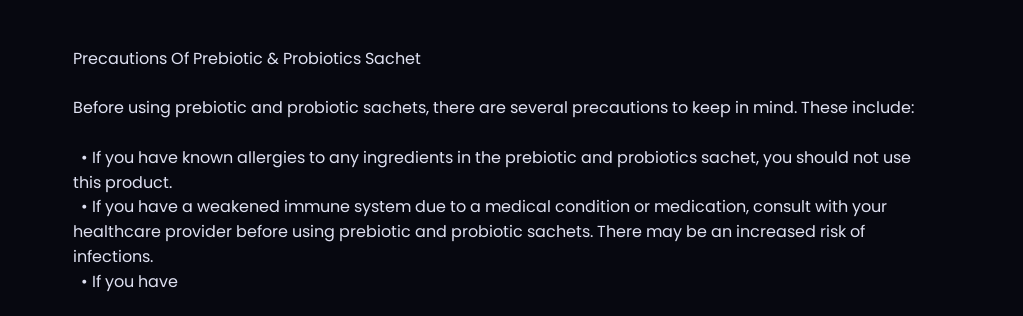Precautions Of Prebiotic & Probiotics Sachet

Before using prebiotic and probiotic sachets, there are several precautions to keep in mind. These include:

  • If you have known allergies to any ingredients in the prebiotic and probiotics sachet, you should not use this product.
  • If you have a weakened immune system due to a medical condition or medication, consult with your healthcare provider before using prebiotic and probiotic sachets. There may be an increased risk of infections.
  • If you have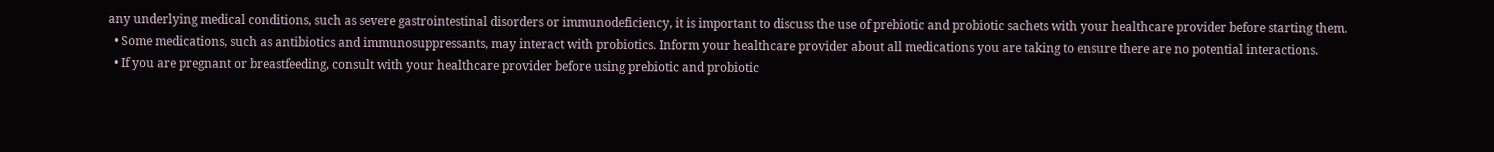any underlying medical conditions, such as severe gastrointestinal disorders or immunodeficiency, it is important to discuss the use of prebiotic and probiotic sachets with your healthcare provider before starting them.
  • Some medications, such as antibiotics and immunosuppressants, may interact with probiotics. Inform your healthcare provider about all medications you are taking to ensure there are no potential interactions.
  • If you are pregnant or breastfeeding, consult with your healthcare provider before using prebiotic and probiotic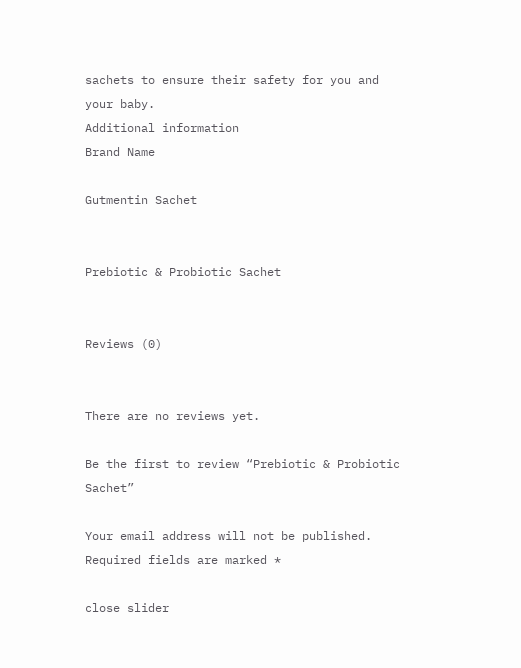sachets to ensure their safety for you and your baby.
Additional information
Brand Name

Gutmentin Sachet


Prebiotic & Probiotic Sachet


Reviews (0)


There are no reviews yet.

Be the first to review “Prebiotic & Probiotic Sachet”

Your email address will not be published. Required fields are marked *

close slider